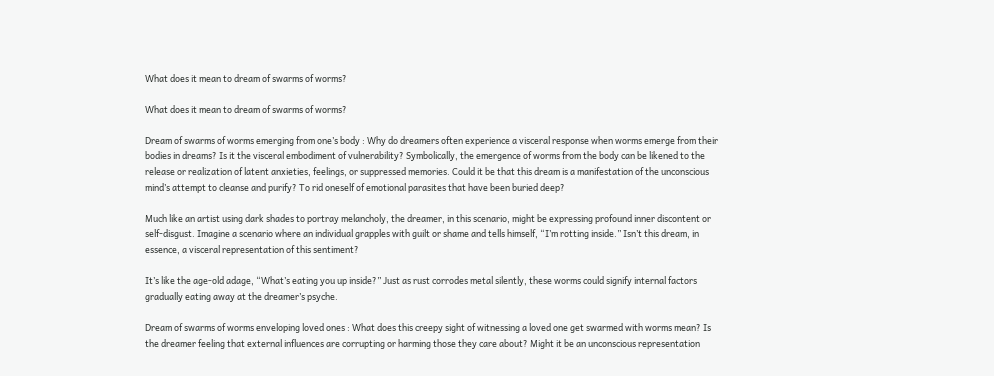What does it mean to dream of swarms of worms?

What does it mean to dream of swarms of worms?

Dream of swarms of worms emerging from one’s body : Why do dreamers often experience a visceral response when worms emerge from their bodies in dreams? Is it the visceral embodiment of vulnerability? Symbolically, the emergence of worms from the body can be likened to the release or realization of latent anxieties, feelings, or suppressed memories. Could it be that this dream is a manifestation of the unconscious mind’s attempt to cleanse and purify? To rid oneself of emotional parasites that have been buried deep?

Much like an artist using dark shades to portray melancholy, the dreamer, in this scenario, might be expressing profound inner discontent or self-disgust. Imagine a scenario where an individual grapples with guilt or shame and tells himself, “I’m rotting inside.” Isn’t this dream, in essence, a visceral representation of this sentiment?

It’s like the age-old adage, “What’s eating you up inside?” Just as rust corrodes metal silently, these worms could signify internal factors gradually eating away at the dreamer’s psyche.

Dream of swarms of worms enveloping loved ones : What does this creepy sight of witnessing a loved one get swarmed with worms mean? Is the dreamer feeling that external influences are corrupting or harming those they care about? Might it be an unconscious representation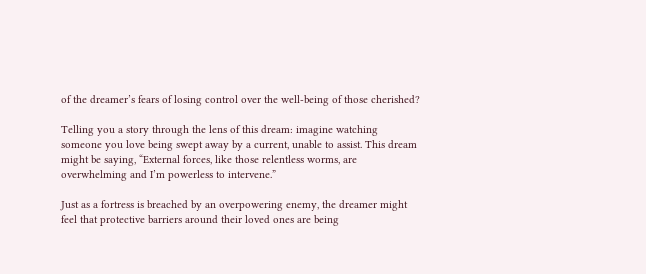of the dreamer’s fears of losing control over the well-being of those cherished?

Telling you a story through the lens of this dream: imagine watching someone you love being swept away by a current, unable to assist. This dream might be saying, “External forces, like those relentless worms, are overwhelming and I’m powerless to intervene.”

Just as a fortress is breached by an overpowering enemy, the dreamer might feel that protective barriers around their loved ones are being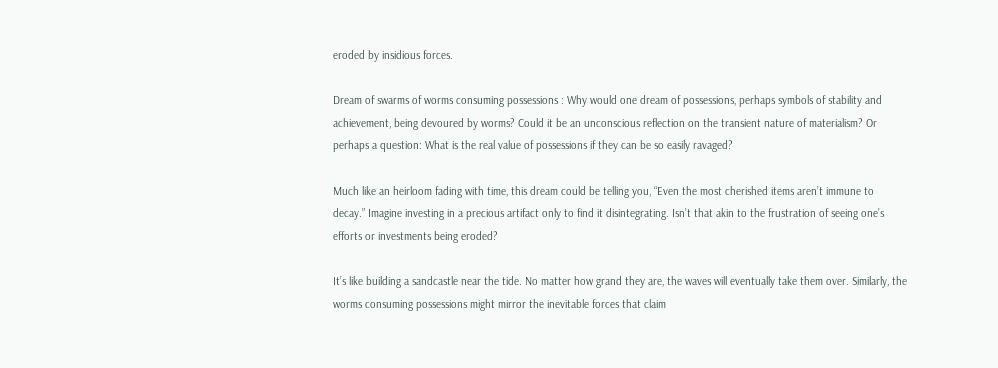eroded by insidious forces.

Dream of swarms of worms consuming possessions : Why would one dream of possessions, perhaps symbols of stability and achievement, being devoured by worms? Could it be an unconscious reflection on the transient nature of materialism? Or perhaps a question: What is the real value of possessions if they can be so easily ravaged?

Much like an heirloom fading with time, this dream could be telling you, “Even the most cherished items aren’t immune to decay.” Imagine investing in a precious artifact only to find it disintegrating. Isn’t that akin to the frustration of seeing one’s efforts or investments being eroded?

It’s like building a sandcastle near the tide. No matter how grand they are, the waves will eventually take them over. Similarly, the worms consuming possessions might mirror the inevitable forces that claim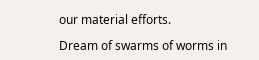our material efforts.

Dream of swarms of worms in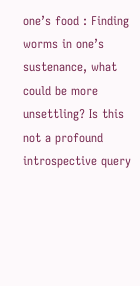one’s food : Finding worms in one’s sustenance, what could be more unsettling? Is this not a profound introspective query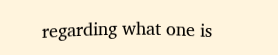regarding what one is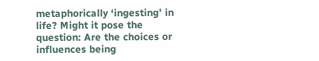metaphorically ‘ingesting’ in life? Might it pose the question: Are the choices or influences being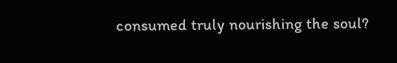consumed truly nourishing the soul?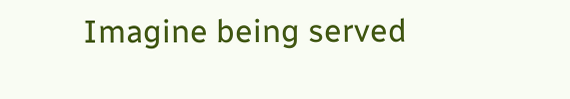Imagine being served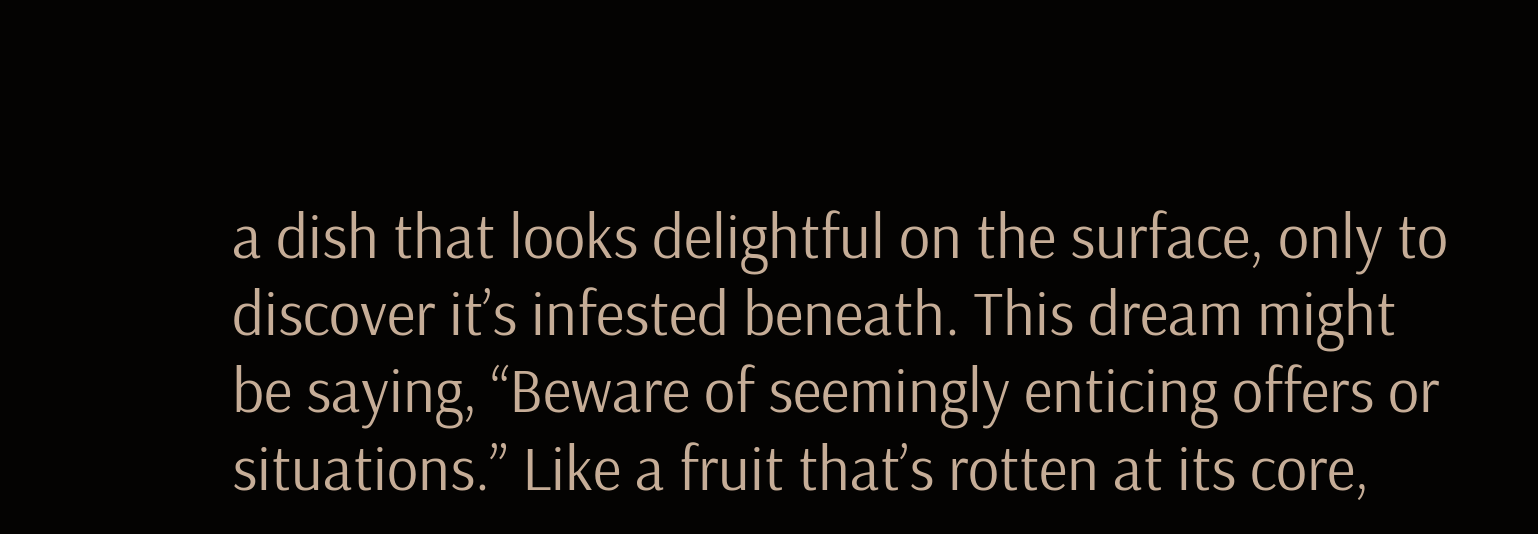a dish that looks delightful on the surface, only to discover it’s infested beneath. This dream might be saying, “Beware of seemingly enticing offers or situations.” Like a fruit that’s rotten at its core,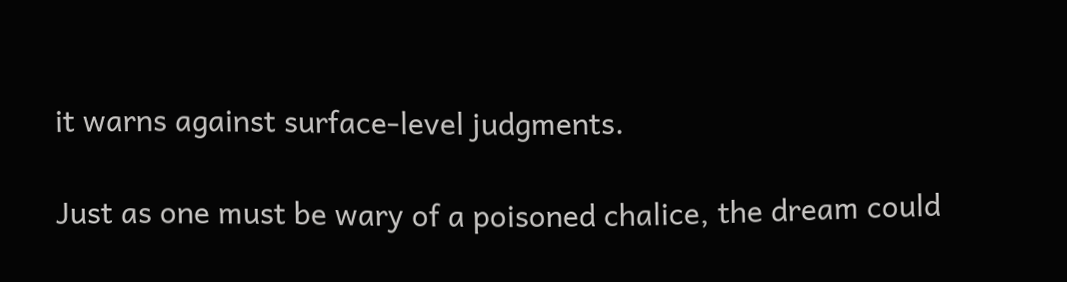it warns against surface-level judgments.

Just as one must be wary of a poisoned chalice, the dream could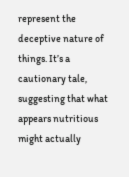represent the deceptive nature of things. It’s a cautionary tale, suggesting that what appears nutritious might actually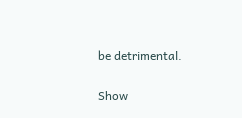be detrimental.

Show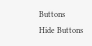Buttons
Hide Buttons